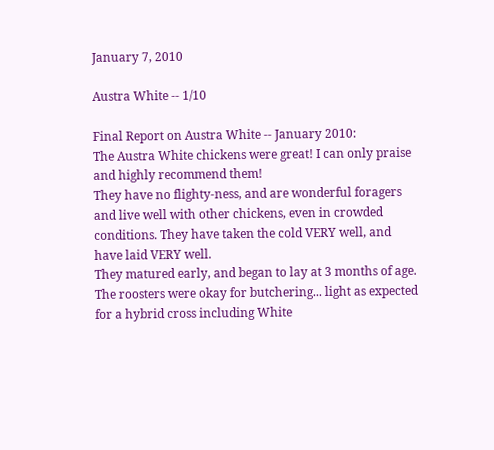January 7, 2010

Austra White -- 1/10

Final Report on Austra White -- January 2010:
The Austra White chickens were great! I can only praise and highly recommend them!
They have no flighty-ness, and are wonderful foragers and live well with other chickens, even in crowded conditions. They have taken the cold VERY well, and have laid VERY well.
They matured early, and began to lay at 3 months of age. The roosters were okay for butchering... light as expected for a hybrid cross including White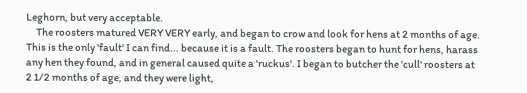Leghorn, but very acceptable.
     The roosters matured VERY VERY early, and began to crow and look for hens at 2 months of age. This is the only 'fault' I can find... because it is a fault. The roosters began to hunt for hens, harass any hen they found, and in general caused quite a 'ruckus'. I began to butcher the 'cull' roosters at 2 1/2 months of age, and they were light,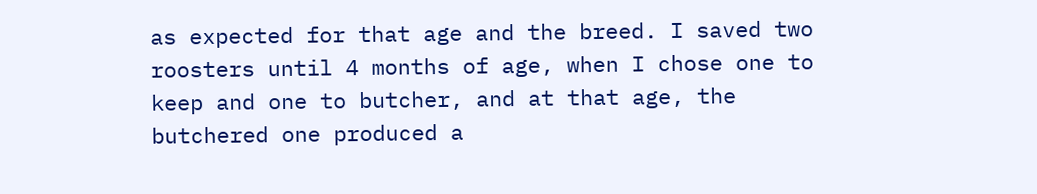as expected for that age and the breed. I saved two roosters until 4 months of age, when I chose one to keep and one to butcher, and at that age, the butchered one produced a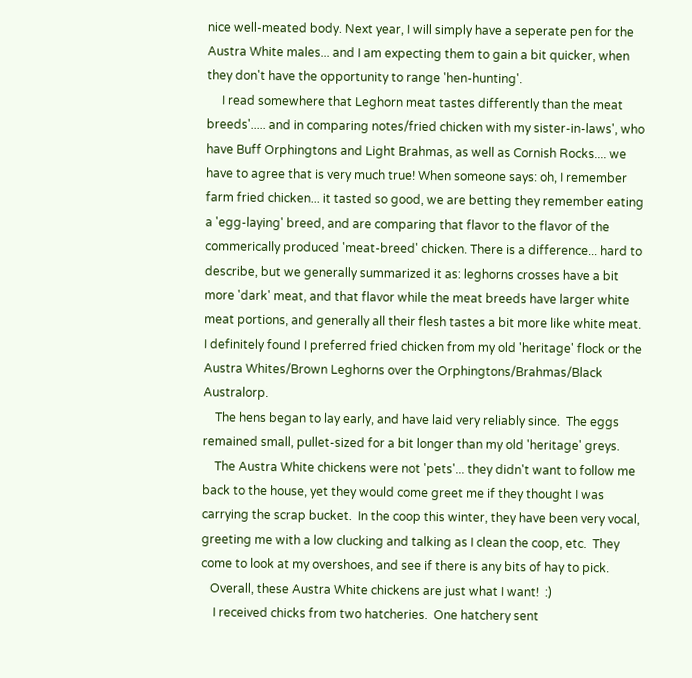nice well-meated body. Next year, I will simply have a seperate pen for the Austra White males... and I am expecting them to gain a bit quicker, when they don't have the opportunity to range 'hen-hunting'.
     I read somewhere that Leghorn meat tastes differently than the meat breeds'..... and in comparing notes/fried chicken with my sister-in-laws', who have Buff Orphingtons and Light Brahmas, as well as Cornish Rocks.... we have to agree that is very much true! When someone says: oh, I remember farm fried chicken... it tasted so good, we are betting they remember eating a 'egg-laying' breed, and are comparing that flavor to the flavor of the commerically produced 'meat-breed' chicken. There is a difference... hard to describe, but we generally summarized it as: leghorns crosses have a bit more 'dark' meat, and that flavor while the meat breeds have larger white meat portions, and generally all their flesh tastes a bit more like white meat. I definitely found I preferred fried chicken from my old 'heritage' flock or the Austra Whites/Brown Leghorns over the Orphingtons/Brahmas/Black Australorp.
    The hens began to lay early, and have laid very reliably since.  The eggs remained small, pullet-sized for a bit longer than my old 'heritage' greys.
    The Austra White chickens were not 'pets'... they didn't want to follow me back to the house, yet they would come greet me if they thought I was carrying the scrap bucket.  In the coop this winter, they have been very vocal, greeting me with a low clucking and talking as I clean the coop, etc.  They come to look at my overshoes, and see if there is any bits of hay to pick.
   Overall, these Austra White chickens are just what I want!  :)
    I received chicks from two hatcheries.  One hatchery sent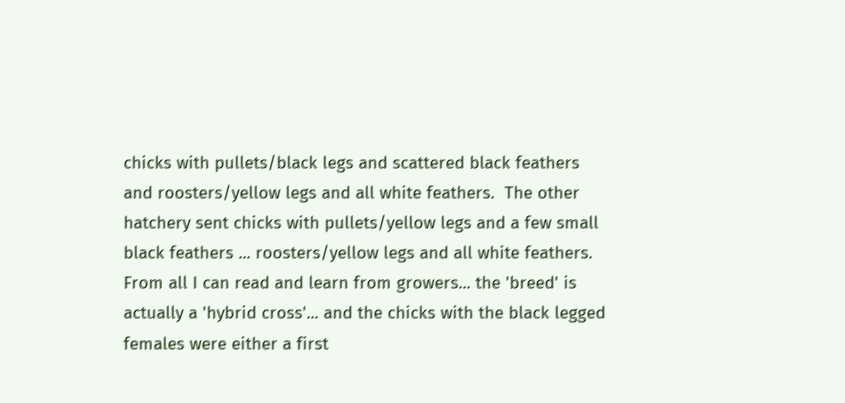chicks with pullets/black legs and scattered black feathers and roosters/yellow legs and all white feathers.  The other hatchery sent chicks with pullets/yellow legs and a few small black feathers ... roosters/yellow legs and all white feathers.  From all I can read and learn from growers... the 'breed' is actually a 'hybrid cross'... and the chicks with the black legged females were either a first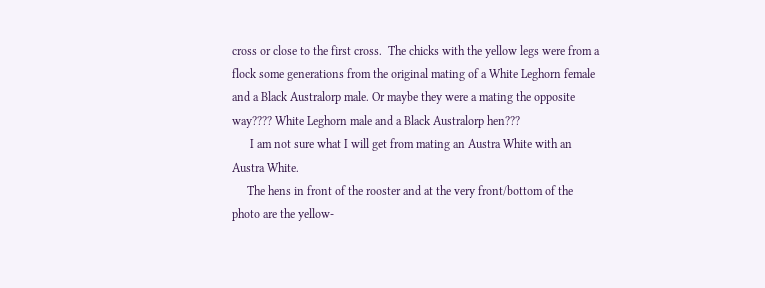cross or close to the first cross.  The chicks with the yellow legs were from a flock some generations from the original mating of a White Leghorn female and a Black Australorp male. Or maybe they were a mating the opposite way???? White Leghorn male and a Black Australorp hen???
      I am not sure what I will get from mating an Austra White with an Austra White.
     The hens in front of the rooster and at the very front/bottom of the photo are the yellow-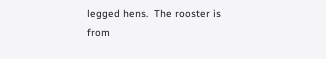legged hens.  The rooster is from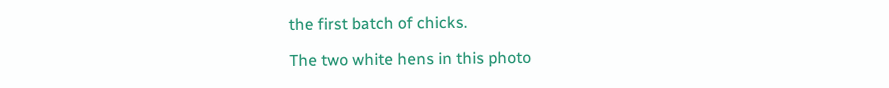the first batch of chicks.

The two white hens in this photo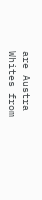are Austra Whites from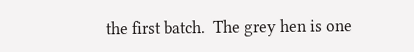the first batch.  The grey hen is one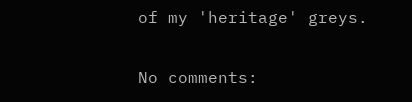of my 'heritage' greys.

No comments: